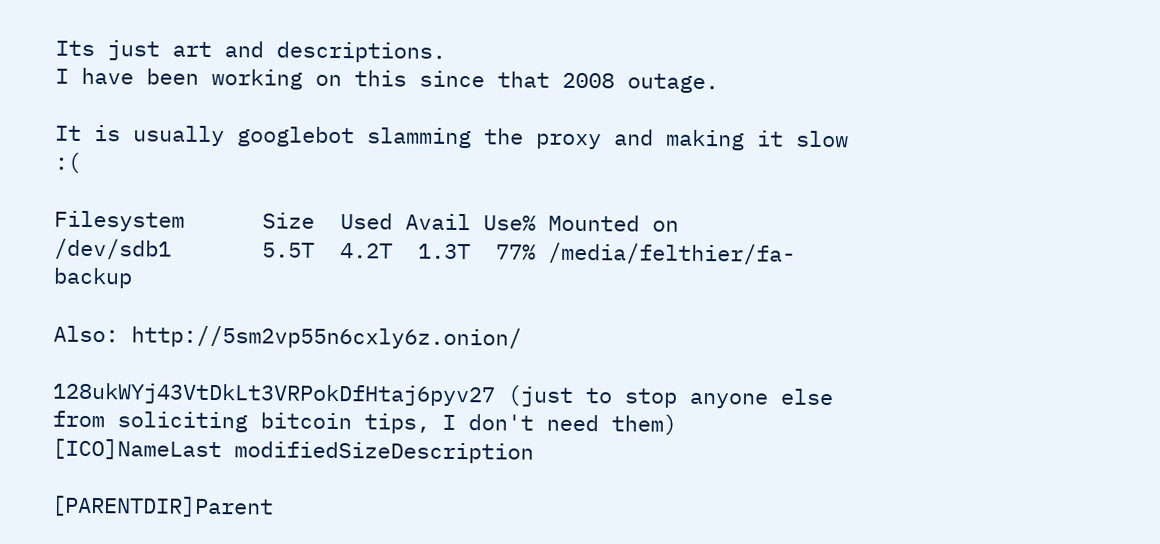Its just art and descriptions.
I have been working on this since that 2008 outage.

It is usually googlebot slamming the proxy and making it slow :(

Filesystem      Size  Used Avail Use% Mounted on
/dev/sdb1       5.5T  4.2T  1.3T  77% /media/felthier/fa-backup

Also: http://5sm2vp55n6cxly6z.onion/

128ukWYj43VtDkLt3VRPokDfHtaj6pyv27 (just to stop anyone else from soliciting bitcoin tips, I don't need them)
[ICO]NameLast modifiedSizeDescription

[PARENTDIR]Parent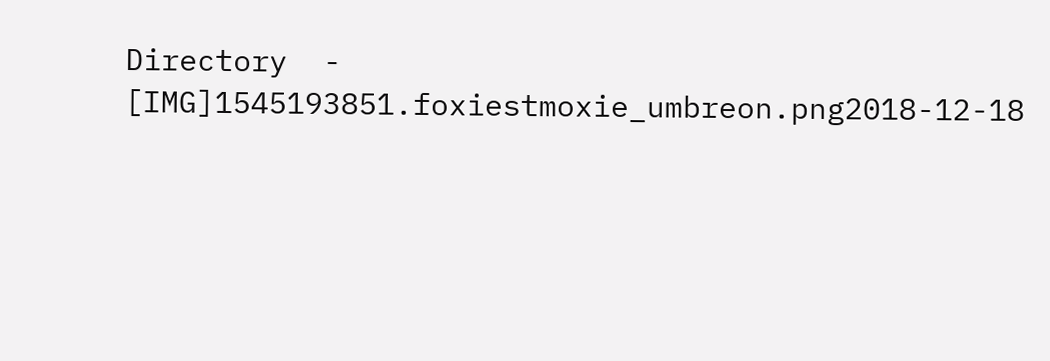Directory  -
[IMG]1545193851.foxiestmoxie_umbreon.png2018-12-18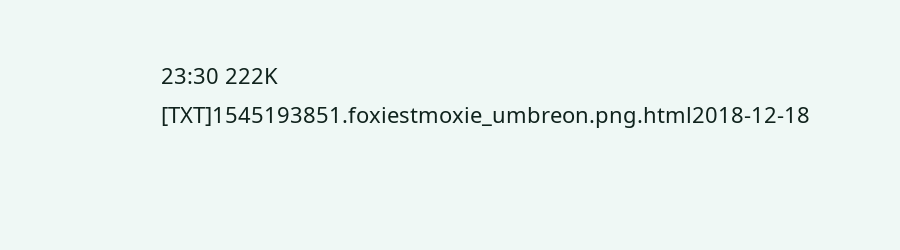23:30 222K
[TXT]1545193851.foxiestmoxie_umbreon.png.html2018-12-18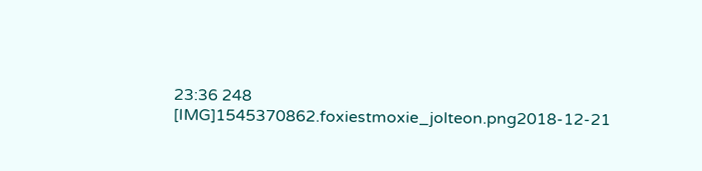23:36 248
[IMG]1545370862.foxiestmoxie_jolteon.png2018-12-21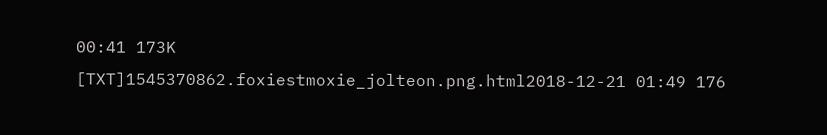00:41 173K
[TXT]1545370862.foxiestmoxie_jolteon.png.html2018-12-21 01:49 176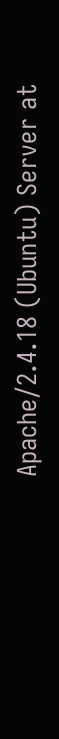Apache/2.4.18 (Ubuntu) Server at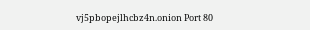vj5pbopejlhcbz4n.onion Port 80